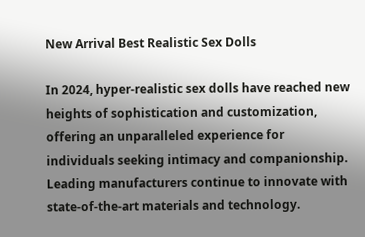New Arrival Best Realistic Sex Dolls

In 2024, hyper-realistic sex dolls have reached new heights of sophistication and customization, offering an unparalleled experience for individuals seeking intimacy and companionship. Leading manufacturers continue to innovate with state-of-the-art materials and technology.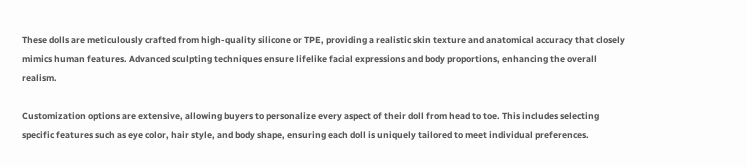These dolls are meticulously crafted from high-quality silicone or TPE, providing a realistic skin texture and anatomical accuracy that closely mimics human features. Advanced sculpting techniques ensure lifelike facial expressions and body proportions, enhancing the overall realism.

Customization options are extensive, allowing buyers to personalize every aspect of their doll from head to toe. This includes selecting specific features such as eye color, hair style, and body shape, ensuring each doll is uniquely tailored to meet individual preferences.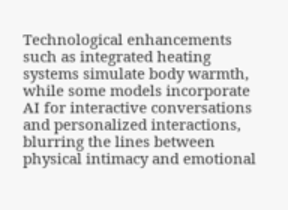Technological enhancements such as integrated heating systems simulate body warmth, while some models incorporate AI for interactive conversations and personalized interactions, blurring the lines between physical intimacy and emotional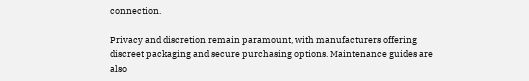connection.

Privacy and discretion remain paramount, with manufacturers offering discreet packaging and secure purchasing options. Maintenance guides are also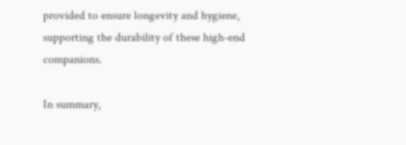provided to ensure longevity and hygiene, supporting the durability of these high-end companions.

In summary,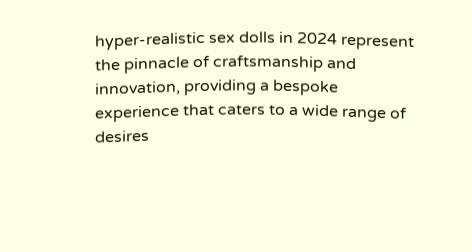hyper-realistic sex dolls in 2024 represent the pinnacle of craftsmanship and innovation, providing a bespoke experience that caters to a wide range of desires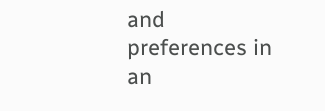and preferences in an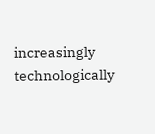increasingly technologically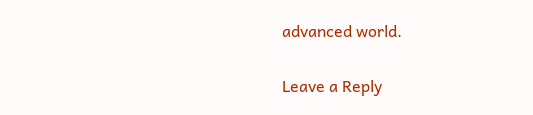advanced world.

Leave a Reply